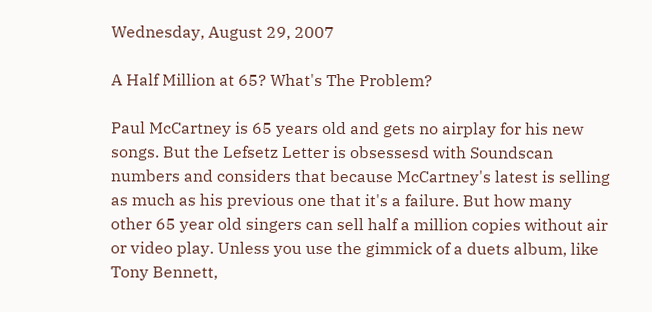Wednesday, August 29, 2007

A Half Million at 65? What's The Problem?

Paul McCartney is 65 years old and gets no airplay for his new songs. But the Lefsetz Letter is obsessesd with Soundscan numbers and considers that because McCartney's latest is selling as much as his previous one that it's a failure. But how many other 65 year old singers can sell half a million copies without air or video play. Unless you use the gimmick of a duets album, like Tony Bennett,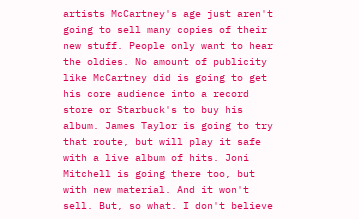artists McCartney's age just aren't going to sell many copies of their new stuff. People only want to hear the oldies. No amount of publicity like McCartney did is going to get his core audience into a record store or Starbuck's to buy his album. James Taylor is going to try that route, but will play it safe with a live album of hits. Joni Mitchell is going there too, but with new material. And it won't sell. But, so what. I don't believe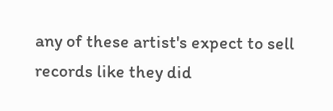any of these artist's expect to sell records like they did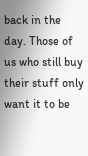back in the day. Those of us who still buy their stuff only want it to be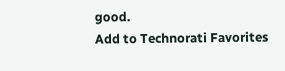good.
Add to Technorati Favorites